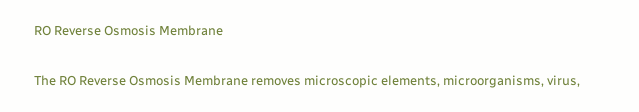RO Reverse Osmosis Membrane

The RO Reverse Osmosis Membrane removes microscopic elements, microorganisms, virus,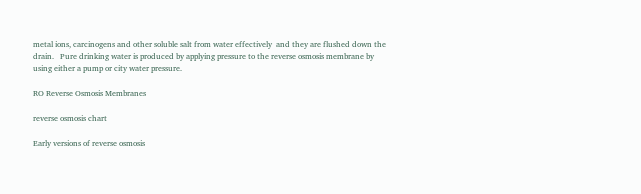metal ions, carcinogens and other soluble salt from water effectively  and they are flushed down the drain.   Pure drinking water is produced by applying pressure to the reverse osmosis membrane by using either a pump or city water pressure.

RO Reverse Osmosis Membranes

reverse osmosis chart

Early versions of reverse osmosis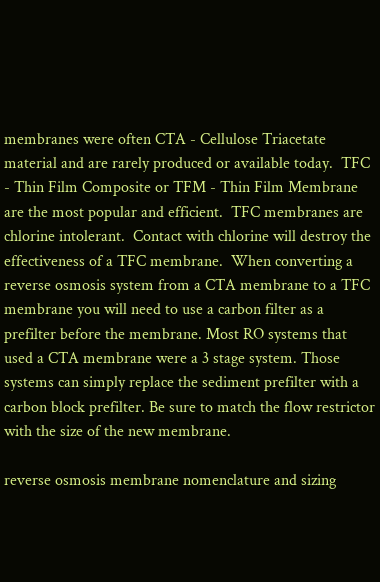membranes were often CTA - Cellulose Triacetate material and are rarely produced or available today.  TFC - Thin Film Composite or TFM - Thin Film Membrane are the most popular and efficient.  TFC membranes are chlorine intolerant.  Contact with chlorine will destroy the effectiveness of a TFC membrane.  When converting a reverse osmosis system from a CTA membrane to a TFC membrane you will need to use a carbon filter as a prefilter before the membrane. Most RO systems that used a CTA membrane were a 3 stage system. Those systems can simply replace the sediment prefilter with a carbon block prefilter. Be sure to match the flow restrictor with the size of the new membrane.

reverse osmosis membrane nomenclature and sizing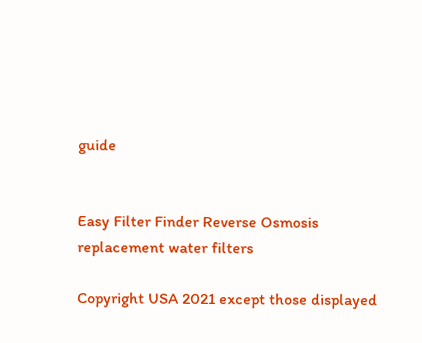guide


Easy Filter Finder Reverse Osmosis replacement water filters

Copyright USA 2021 except those displayed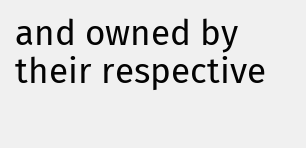and owned by their respective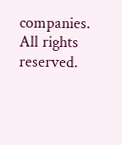companies. All rights reserved.